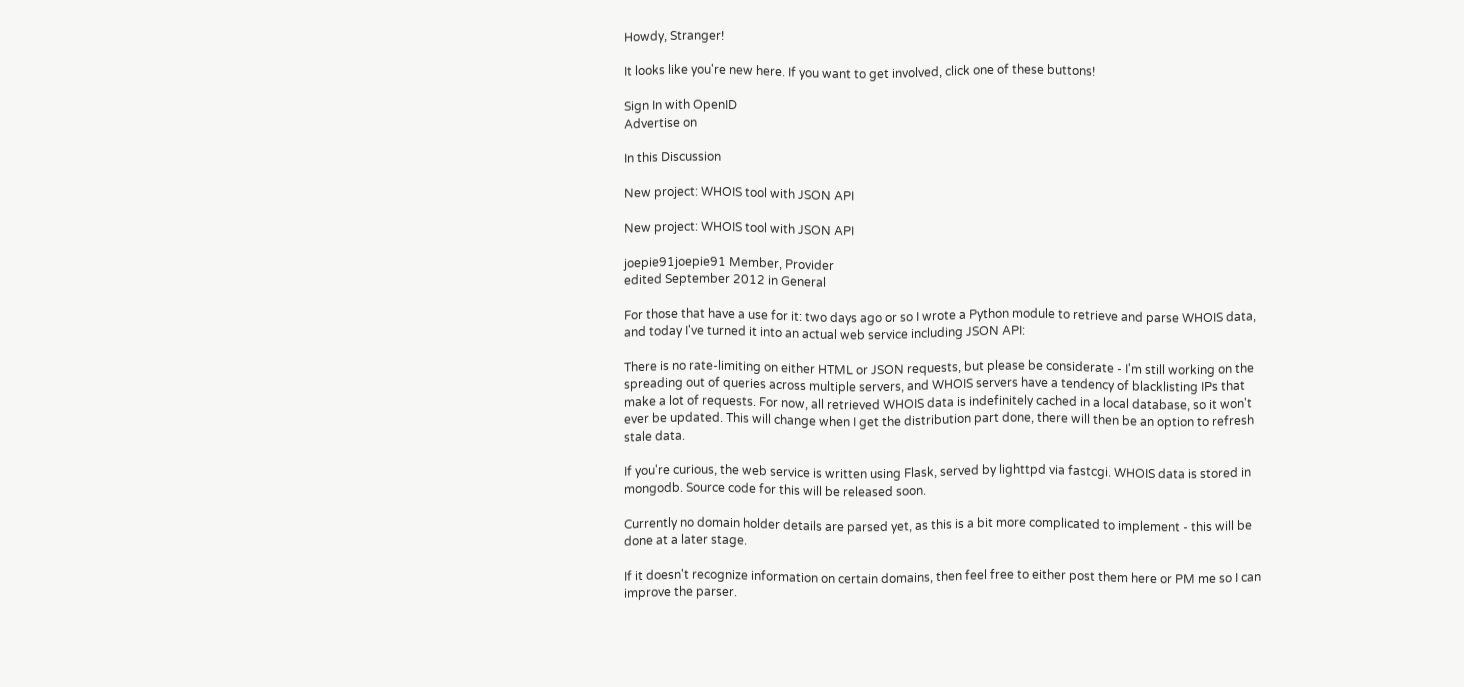Howdy, Stranger!

It looks like you're new here. If you want to get involved, click one of these buttons!

Sign In with OpenID
Advertise on

In this Discussion

New project: WHOIS tool with JSON API

New project: WHOIS tool with JSON API

joepie91joepie91 Member, Provider
edited September 2012 in General

For those that have a use for it: two days ago or so I wrote a Python module to retrieve and parse WHOIS data, and today I've turned it into an actual web service including JSON API:

There is no rate-limiting on either HTML or JSON requests, but please be considerate - I'm still working on the spreading out of queries across multiple servers, and WHOIS servers have a tendency of blacklisting IPs that make a lot of requests. For now, all retrieved WHOIS data is indefinitely cached in a local database, so it won't ever be updated. This will change when I get the distribution part done, there will then be an option to refresh stale data.

If you're curious, the web service is written using Flask, served by lighttpd via fastcgi. WHOIS data is stored in mongodb. Source code for this will be released soon.

Currently no domain holder details are parsed yet, as this is a bit more complicated to implement - this will be done at a later stage.

If it doesn't recognize information on certain domains, then feel free to either post them here or PM me so I can improve the parser.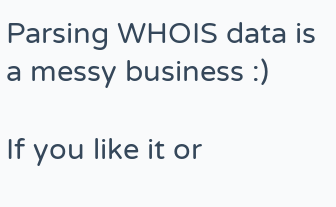Parsing WHOIS data is a messy business :)

If you like it or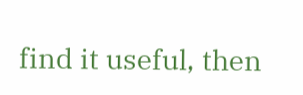find it useful, then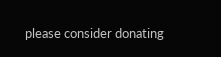please consider donating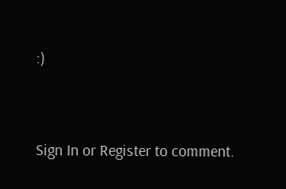:)


Sign In or Register to comment.